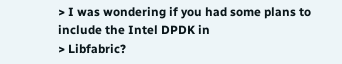> I was wondering if you had some plans to include the Intel DPDK in
> Libfabric?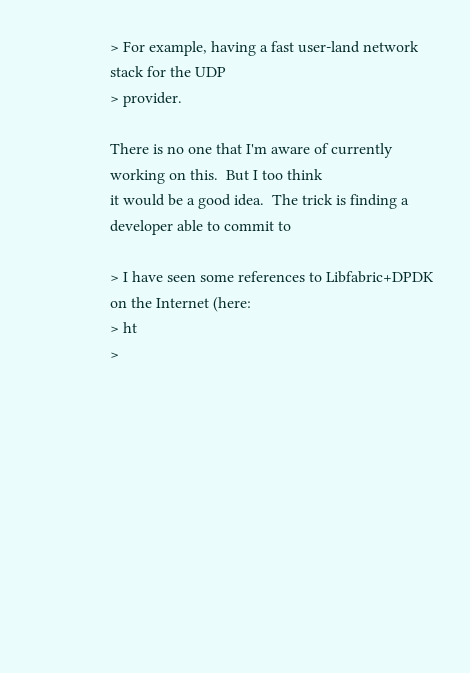> For example, having a fast user-land network stack for the UDP
> provider.

There is no one that I'm aware of currently working on this.  But I too think
it would be a good idea.  The trick is finding a developer able to commit to

> I have seen some references to Libfabric+DPDK on the Internet (here:
> ht
>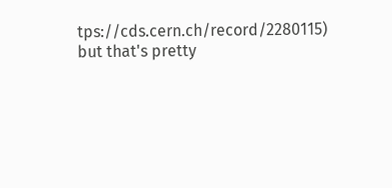tps://cds.cern.ch/record/2280115) but that's pretty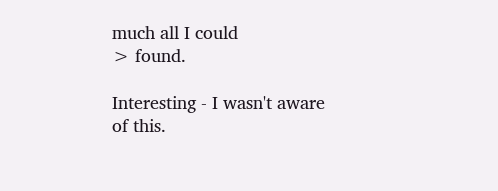much all I could
> found.

Interesting - I wasn't aware of this.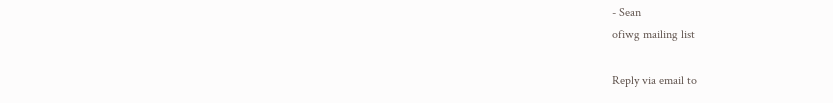- Sean
ofiwg mailing list

Reply via email to